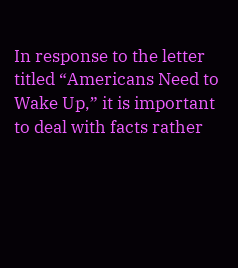In response to the letter titled “Americans Need to Wake Up,” it is important to deal with facts rather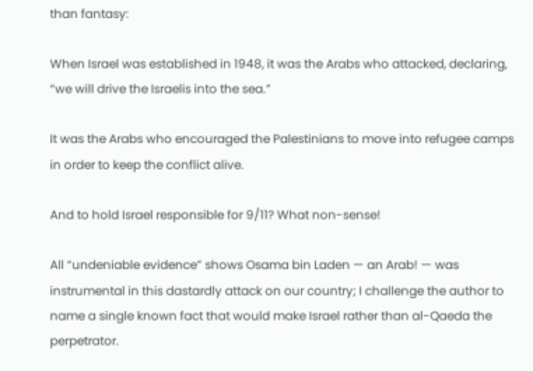than fantasy:

When Israel was established in 1948, it was the Arabs who attacked, declaring, “we will drive the Israelis into the sea.”

It was the Arabs who encouraged the Palestinians to move into refugee camps in order to keep the conflict alive.

And to hold Israel responsible for 9/11? What non-sense!

All “undeniable evidence” shows Osama bin Laden — an Arab! — was instrumental in this dastardly attack on our country; I challenge the author to name a single known fact that would make Israel rather than al-Qaeda the perpetrator.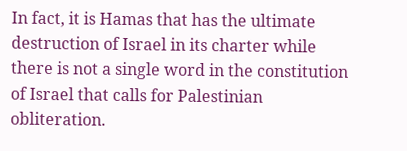In fact, it is Hamas that has the ultimate destruction of Israel in its charter while there is not a single word in the constitution of Israel that calls for Palestinian obliteration.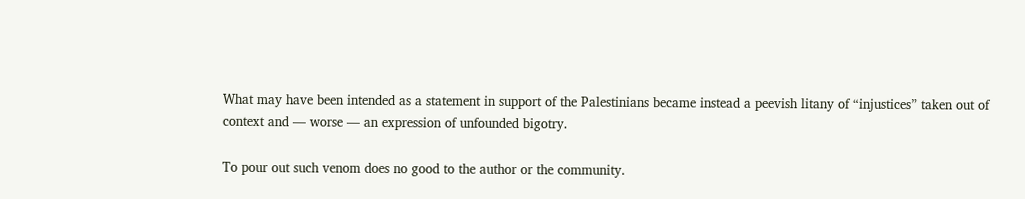What may have been intended as a statement in support of the Palestinians became instead a peevish litany of “injustices” taken out of context and — worse — an expression of unfounded bigotry.

To pour out such venom does no good to the author or the community.